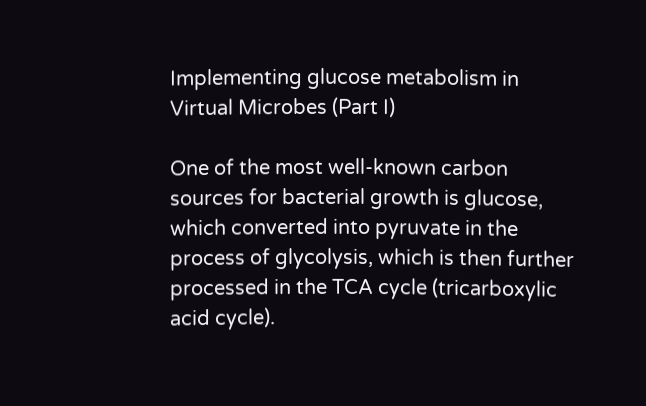Implementing glucose metabolism in Virtual Microbes (Part I)

One of the most well-known carbon sources for bacterial growth is glucose, which converted into pyruvate in the process of glycolysis, which is then further processed in the TCA cycle (tricarboxylic acid cycle).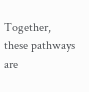Together, these pathways are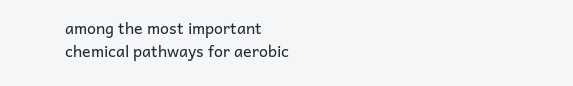among the most important chemical pathways for aerobic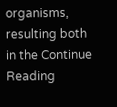organisms, resulting both in the Continue Reading